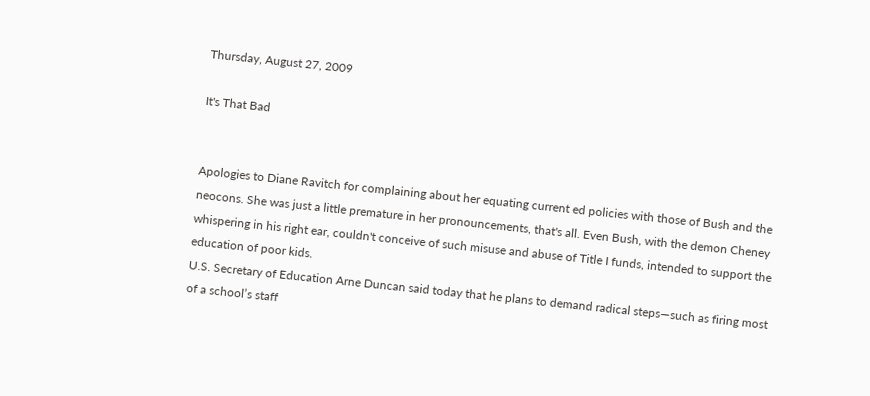Thursday, August 27, 2009

It's That Bad


Apologies to Diane Ravitch for complaining about her equating current ed policies with those of Bush and the neocons. She was just a little premature in her pronouncements, that's all. Even Bush, with the demon Cheney whispering in his right ear, couldn't conceive of such misuse and abuse of Title I funds, intended to support the education of poor kids.
U.S. Secretary of Education Arne Duncan said today that he plans to demand radical steps—such as firing most of a school’s staff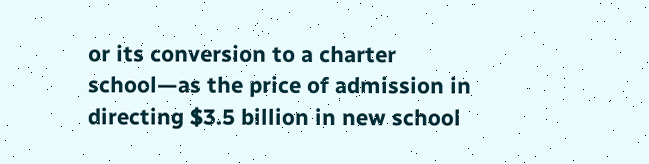or its conversion to a charter school—as the price of admission in directing $3.5 billion in new school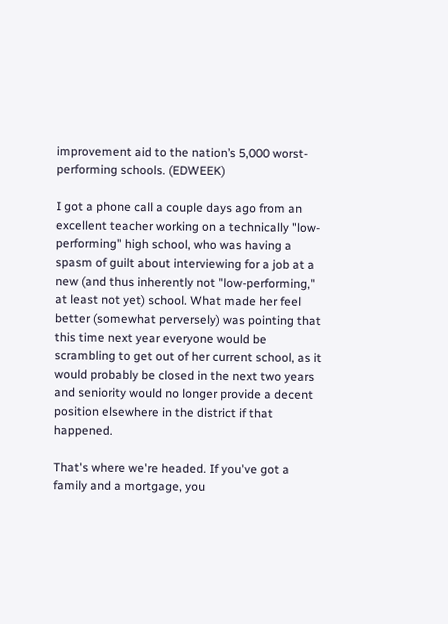improvement aid to the nation’s 5,000 worst-performing schools. (EDWEEK)

I got a phone call a couple days ago from an excellent teacher working on a technically "low-performing" high school, who was having a spasm of guilt about interviewing for a job at a new (and thus inherently not "low-performing," at least not yet) school. What made her feel better (somewhat perversely) was pointing that this time next year everyone would be scrambling to get out of her current school, as it would probably be closed in the next two years and seniority would no longer provide a decent position elsewhere in the district if that happened.

That's where we're headed. If you've got a family and a mortgage, you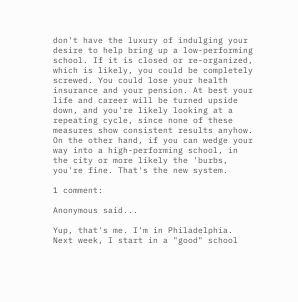don't have the luxury of indulging your desire to help bring up a low-performing school. If it is closed or re-organized, which is likely, you could be completely screwed. You could lose your health insurance and your pension. At best your life and career will be turned upside down, and you're likely looking at a repeating cycle, since none of these measures show consistent results anyhow. On the other hand, if you can wedge your way into a high-performing school, in the city or more likely the 'burbs, you're fine. That's the new system.

1 comment:

Anonymous said...

Yup, that's me. I'm in Philadelphia. Next week, I start in a "good" school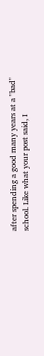after spending a good many years at a "bad" school. Like what your post said, I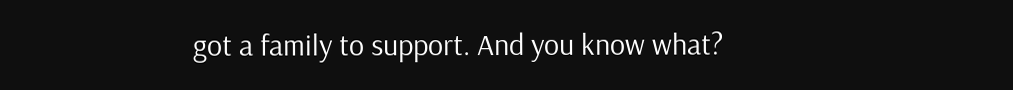got a family to support. And you know what?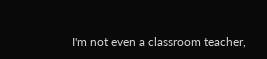I'm not even a classroom teacher,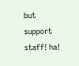but support staff! ha!